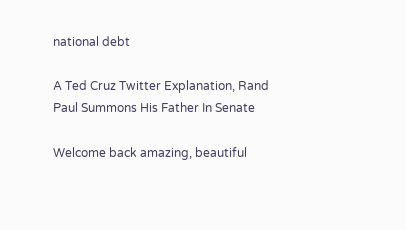national debt

A Ted Cruz Twitter Explanation, Rand Paul Summons His Father In Senate

Welcome back amazing, beautiful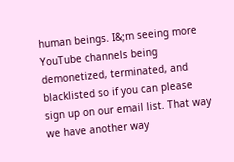human beings. I&;m seeing more YouTube channels being demonetized, terminated, and blacklisted so if you can please sign up on our email list. That way we have another way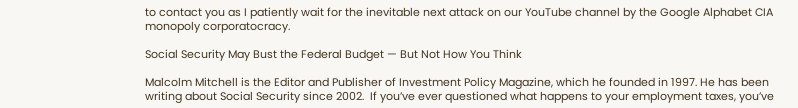to contact you as I patiently wait for the inevitable next attack on our YouTube channel by the Google Alphabet CIA monopoly corporatocracy.

Social Security May Bust the Federal Budget — But Not How You Think

Malcolm Mitchell is the Editor and Publisher of Investment Policy Magazine, which he founded in 1997. He has been writing about Social Security since 2002.  If you’ve ever questioned what happens to your employment taxes, you’ve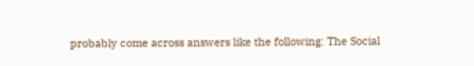probably come across answers like the following: The Social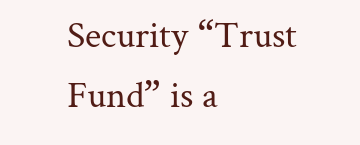Security “Trust Fund” is a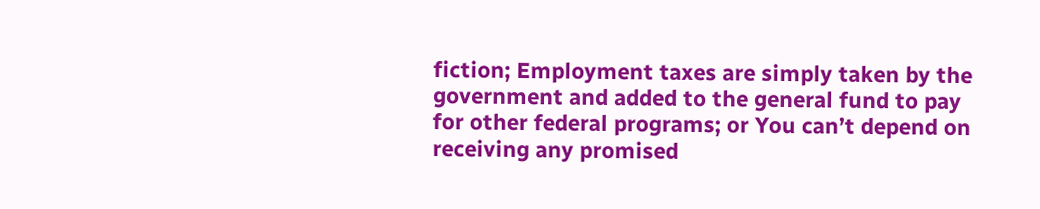fiction; Employment taxes are simply taken by the government and added to the general fund to pay for other federal programs; or You can’t depend on receiving any promised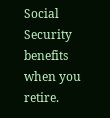Social Security benefits when you retire.